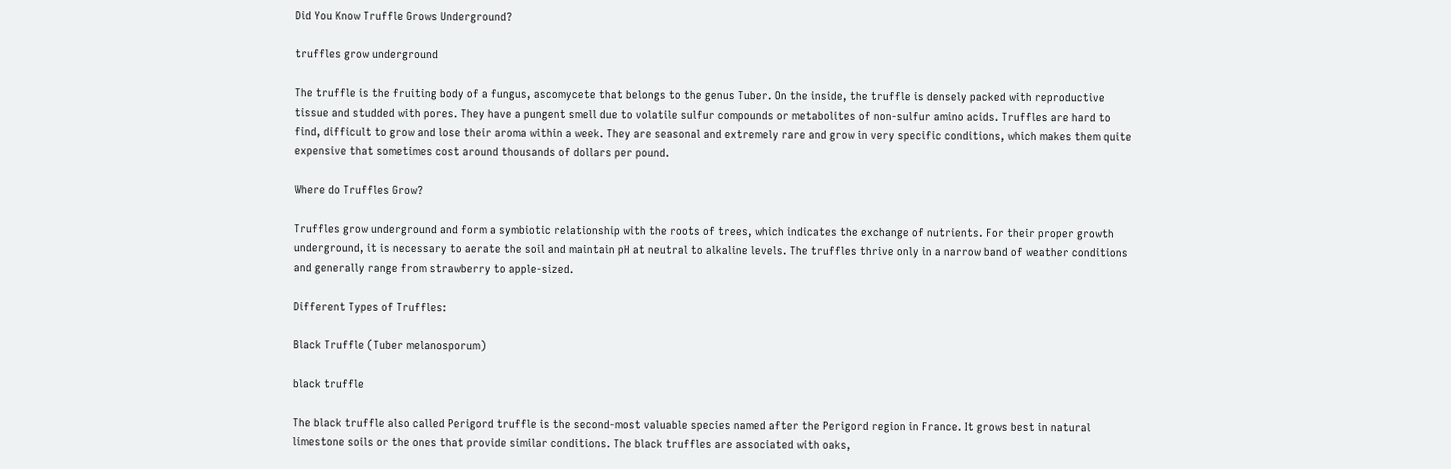Did You Know Truffle Grows Underground?

truffles grow underground

The truffle is the fruiting body of a fungus, ascomycete that belongs to the genus Tuber. On the inside, the truffle is densely packed with reproductive tissue and studded with pores. They have a pungent smell due to volatile sulfur compounds or metabolites of non-sulfur amino acids. Truffles are hard to find, difficult to grow and lose their aroma within a week. They are seasonal and extremely rare and grow in very specific conditions, which makes them quite expensive that sometimes cost around thousands of dollars per pound.

Where do Truffles Grow?

Truffles grow underground and form a symbiotic relationship with the roots of trees, which indicates the exchange of nutrients. For their proper growth underground, it is necessary to aerate the soil and maintain pH at neutral to alkaline levels. The truffles thrive only in a narrow band of weather conditions and generally range from strawberry to apple-sized.

Different Types of Truffles:

Black Truffle (Tuber melanosporum)

black truffle

The black truffle also called Perigord truffle is the second-most valuable species named after the Perigord region in France. It grows best in natural limestone soils or the ones that provide similar conditions. The black truffles are associated with oaks,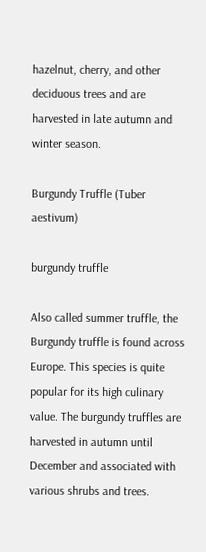hazelnut, cherry, and other deciduous trees and are harvested in late autumn and winter season.

Burgundy Truffle (Tuber aestivum)

burgundy truffle

Also called summer truffle, the Burgundy truffle is found across Europe. This species is quite popular for its high culinary value. The burgundy truffles are harvested in autumn until December and associated with various shrubs and trees.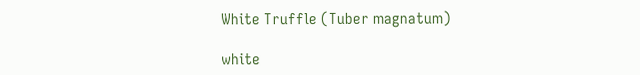White Truffle (Tuber magnatum)

white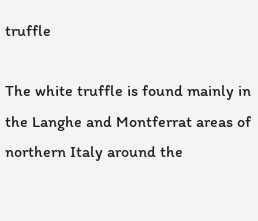truffle

The white truffle is found mainly in the Langhe and Montferrat areas of northern Italy around the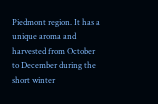Piedmont region. It has a unique aroma and harvested from October to December during the short winter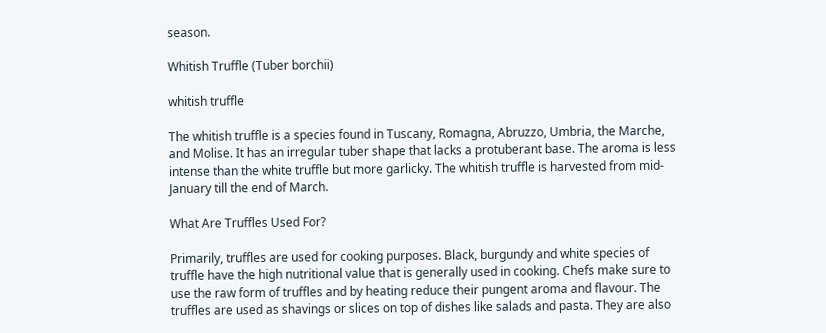season.

Whitish Truffle (Tuber borchii)

whitish truffle

The whitish truffle is a species found in Tuscany, Romagna, Abruzzo, Umbria, the Marche, and Molise. It has an irregular tuber shape that lacks a protuberant base. The aroma is less intense than the white truffle but more garlicky. The whitish truffle is harvested from mid-January till the end of March.

What Are Truffles Used For?

Primarily, truffles are used for cooking purposes. Black, burgundy and white species of truffle have the high nutritional value that is generally used in cooking. Chefs make sure to use the raw form of truffles and by heating reduce their pungent aroma and flavour. The truffles are used as shavings or slices on top of dishes like salads and pasta. They are also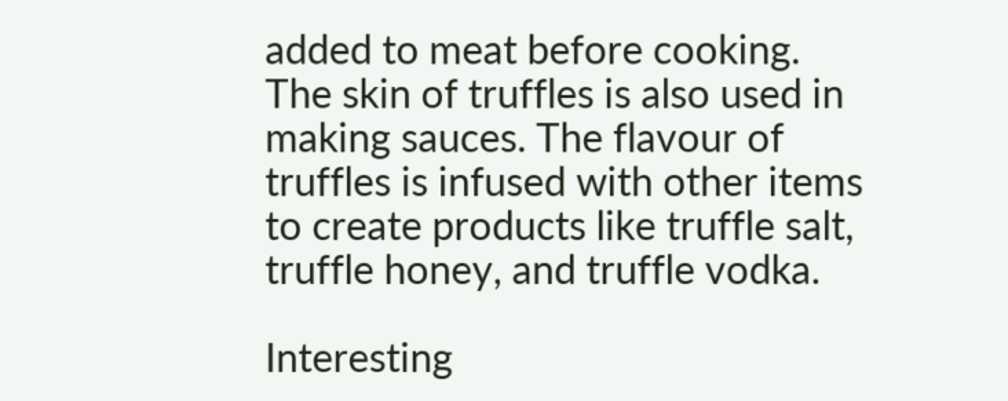added to meat before cooking. The skin of truffles is also used in making sauces. The flavour of truffles is infused with other items to create products like truffle salt, truffle honey, and truffle vodka.

Interesting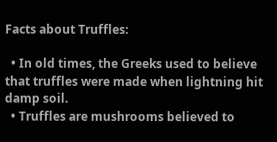Facts about Truffles:

  • In old times, the Greeks used to believe that truffles were made when lightning hit damp soil.
  • Truffles are mushrooms believed to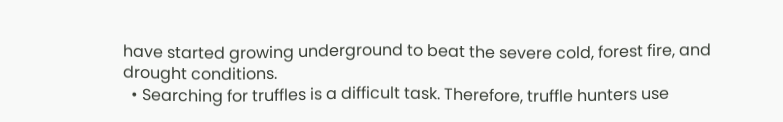have started growing underground to beat the severe cold, forest fire, and drought conditions.
  • Searching for truffles is a difficult task. Therefore, truffle hunters use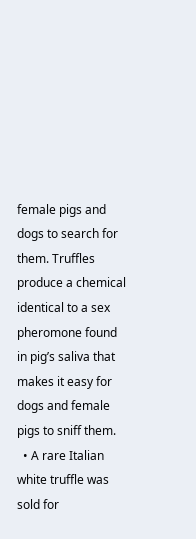female pigs and dogs to search for them. Truffles produce a chemical identical to a sex pheromone found in pig’s saliva that makes it easy for dogs and female pigs to sniff them.
  • A rare Italian white truffle was sold for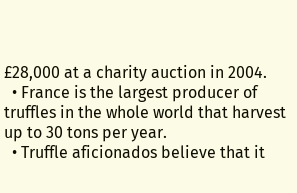£28,000 at a charity auction in 2004.
  • France is the largest producer of truffles in the whole world that harvest up to 30 tons per year.
  • Truffle aficionados believe that it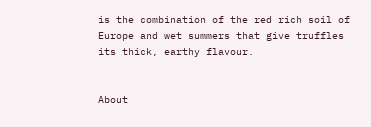is the combination of the red rich soil of Europe and wet summers that give truffles its thick, earthy flavour.


About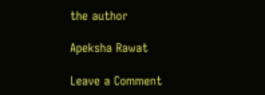the author

Apeksha Rawat

Leave a Comment